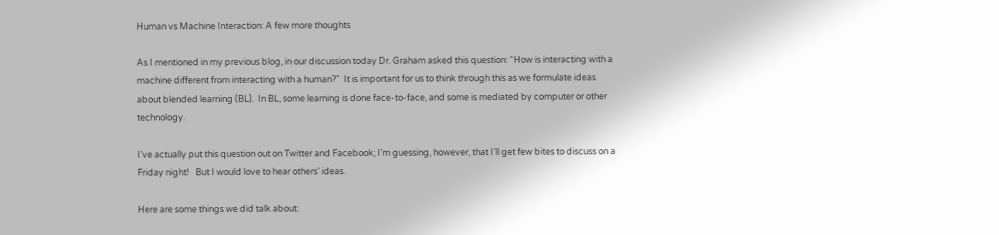Human vs Machine Interaction: A few more thoughts

As I mentioned in my previous blog, in our discussion today Dr. Graham asked this question: “How is interacting with a machine different from interacting with a human?”  It is important for us to think through this as we formulate ideas about blended learning (BL).  In BL, some learning is done face-to-face, and some is mediated by computer or other technology.

I’ve actually put this question out on Twitter and Facebook; I’m guessing, however, that I’ll get few bites to discuss on a Friday night!   But I would love to hear others’ ideas.

Here are some things we did talk about: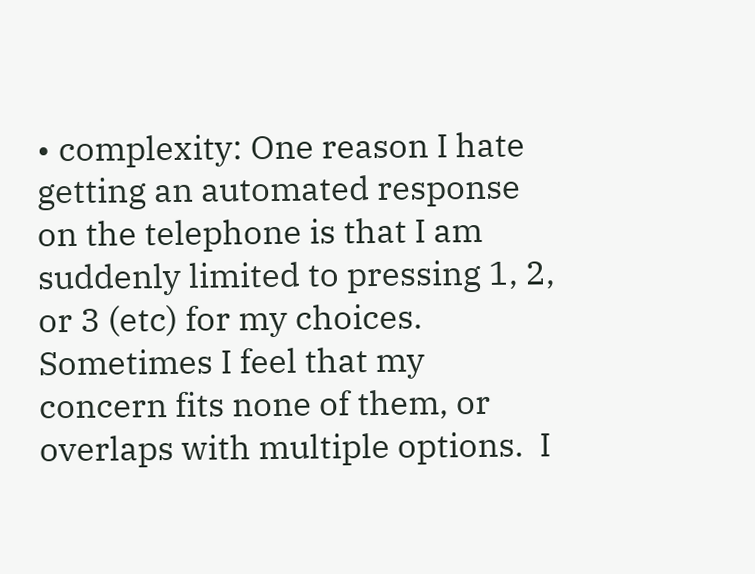• complexity: One reason I hate getting an automated response on the telephone is that I am suddenly limited to pressing 1, 2, or 3 (etc) for my choices.  Sometimes I feel that my concern fits none of them, or overlaps with multiple options.  I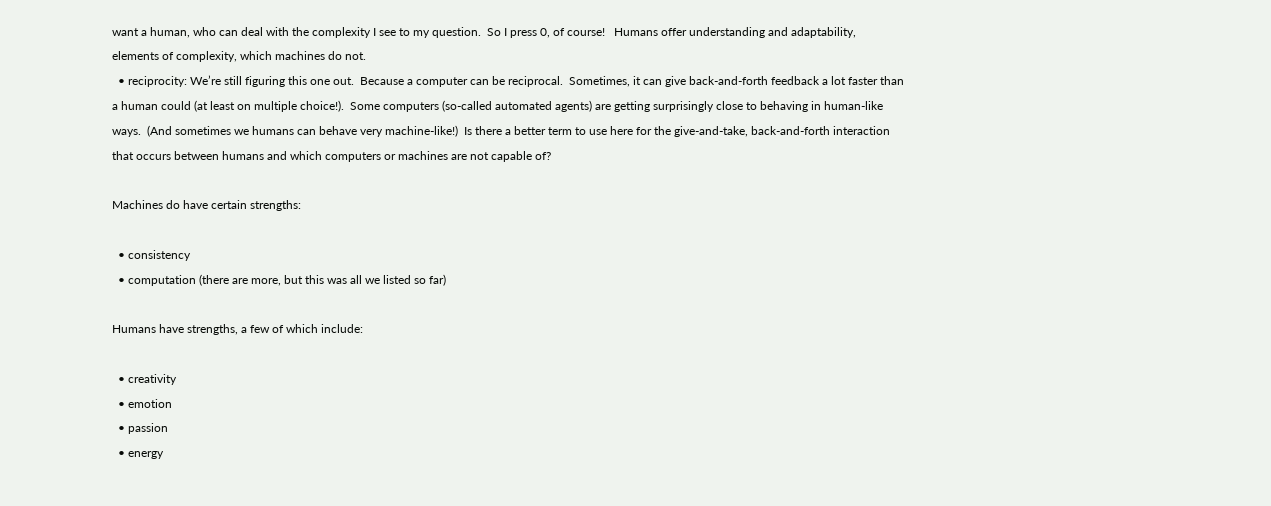want a human, who can deal with the complexity I see to my question.  So I press 0, of course!   Humans offer understanding and adaptability, elements of complexity, which machines do not.
  • reciprocity: We’re still figuring this one out.  Because a computer can be reciprocal.  Sometimes, it can give back-and-forth feedback a lot faster than a human could (at least on multiple choice!).  Some computers (so-called automated agents) are getting surprisingly close to behaving in human-like ways.  (And sometimes we humans can behave very machine-like!)  Is there a better term to use here for the give-and-take, back-and-forth interaction that occurs between humans and which computers or machines are not capable of?

Machines do have certain strengths:

  • consistency
  • computation (there are more, but this was all we listed so far)

Humans have strengths, a few of which include:

  • creativity
  • emotion
  • passion
  • energy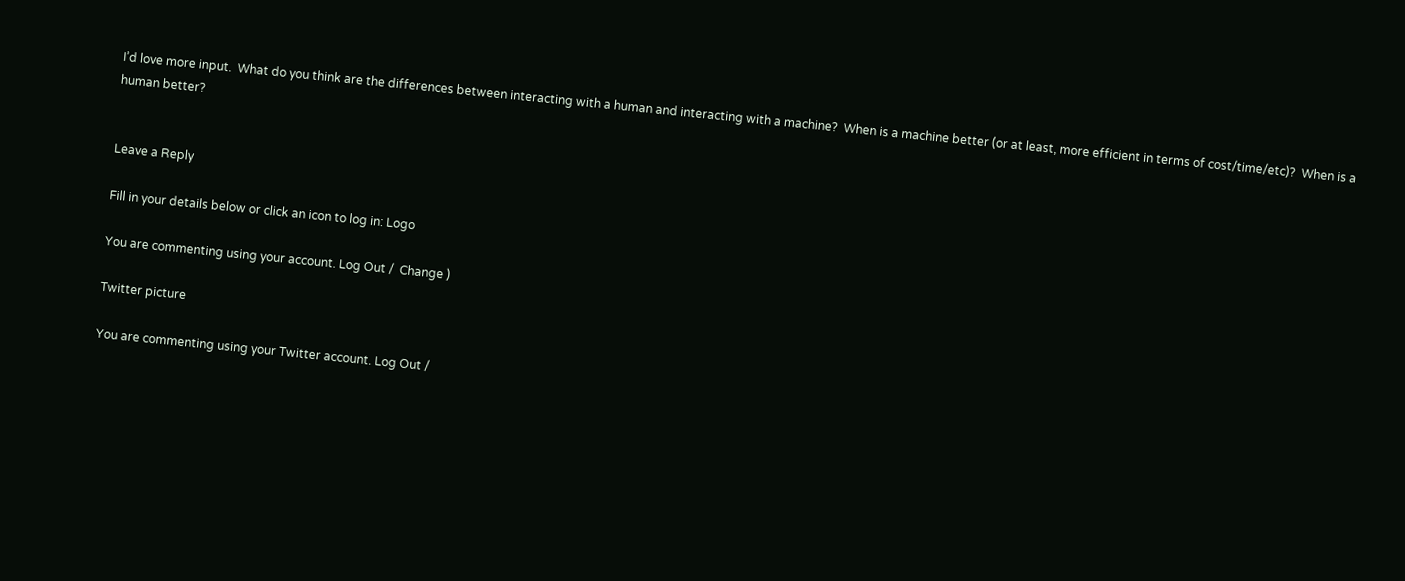I’d love more input.  What do you think are the differences between interacting with a human and interacting with a machine?  When is a machine better (or at least, more efficient in terms of cost/time/etc)?  When is a human better?


Leave a Reply

Fill in your details below or click an icon to log in: Logo

You are commenting using your account. Log Out /  Change )

Twitter picture

You are commenting using your Twitter account. Log Out /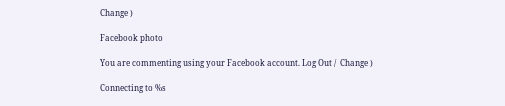Change )

Facebook photo

You are commenting using your Facebook account. Log Out /  Change )

Connecting to %s